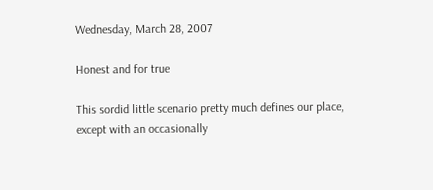Wednesday, March 28, 2007

Honest and for true

This sordid little scenario pretty much defines our place, except with an occasionally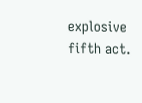explosive fifth act.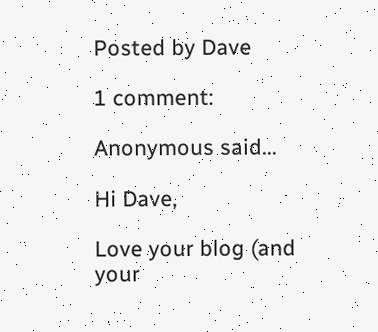Posted by Dave

1 comment:

Anonymous said...

Hi Dave,

Love your blog (and your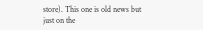store). This one is old news but just on the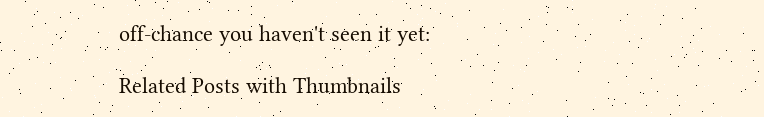off-chance you haven't seen it yet:

Related Posts with Thumbnails